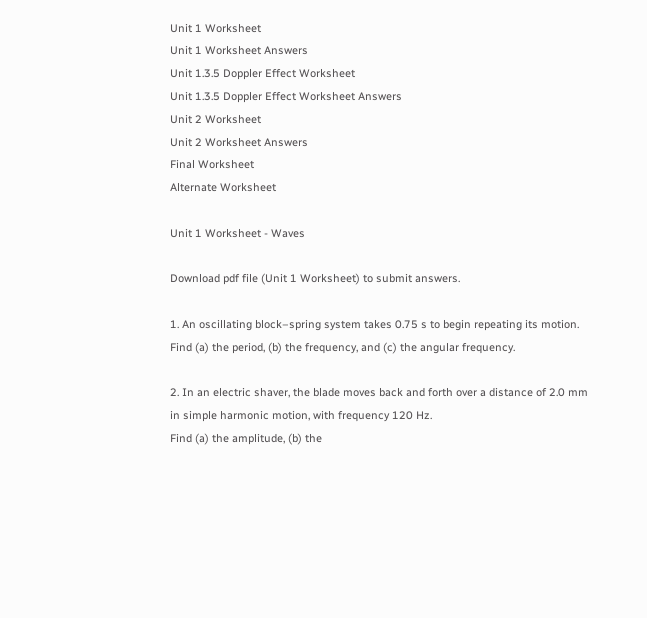Unit 1 Worksheet
Unit 1 Worksheet Answers
Unit 1.3.5 Doppler Effect Worksheet
Unit 1.3.5 Doppler Effect Worksheet Answers
Unit 2 Worksheet
Unit 2 Worksheet Answers
Final Worksheet
Alternate Worksheet

Unit 1 Worksheet - Waves

Download pdf file (Unit 1 Worksheet) to submit answers.

1. An oscillating block–spring system takes 0.75 s to begin repeating its motion.
Find (a) the period, (b) the frequency, and (c) the angular frequency.

2. In an electric shaver, the blade moves back and forth over a distance of 2.0 mm in simple harmonic motion, with frequency 120 Hz.
Find (a) the amplitude, (b) the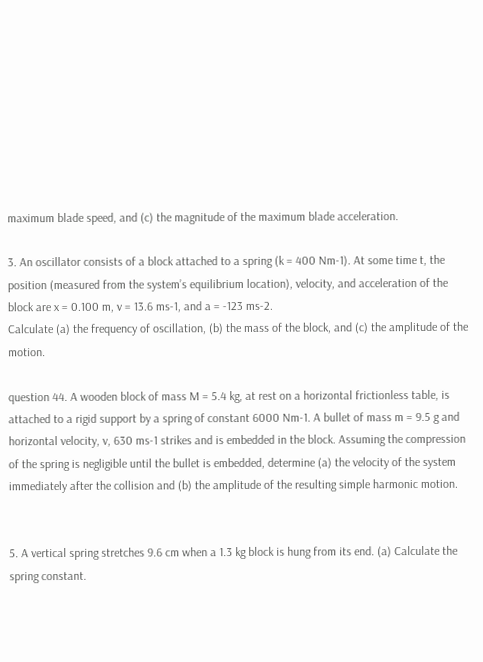maximum blade speed, and (c) the magnitude of the maximum blade acceleration.

3. An oscillator consists of a block attached to a spring (k = 400 Nm-1). At some time t, the position (measured from the system’s equilibrium location), velocity, and acceleration of the block are x = 0.100 m, v = 13.6 ms-1, and a = -123 ms-2.
Calculate (a) the frequency of oscillation, (b) the mass of the block, and (c) the amplitude of the motion.

question 44. A wooden block of mass M = 5.4 kg, at rest on a horizontal frictionless table, is attached to a rigid support by a spring of constant 6000 Nm-1. A bullet of mass m = 9.5 g and horizontal velocity, v, 630 ms-1 strikes and is embedded in the block. Assuming the compression of the spring is negligible until the bullet is embedded, determine (a) the velocity of the system immediately after the collision and (b) the amplitude of the resulting simple harmonic motion.


5. A vertical spring stretches 9.6 cm when a 1.3 kg block is hung from its end. (a) Calculate the spring constant.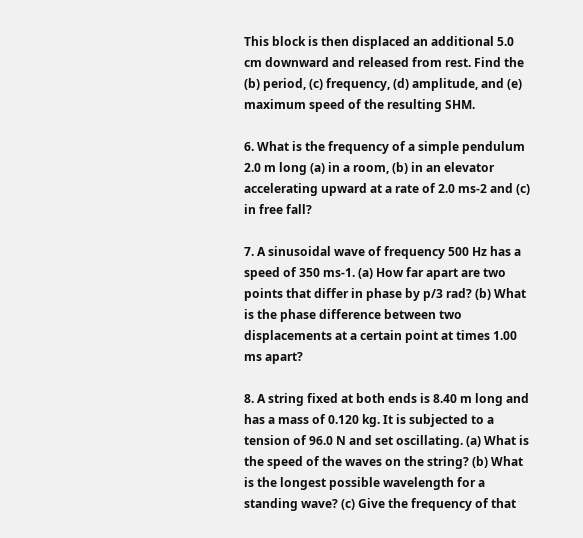This block is then displaced an additional 5.0 cm downward and released from rest. Find the (b) period, (c) frequency, (d) amplitude, and (e) maximum speed of the resulting SHM.

6. What is the frequency of a simple pendulum 2.0 m long (a) in a room, (b) in an elevator accelerating upward at a rate of 2.0 ms-2 and (c) in free fall?

7. A sinusoidal wave of frequency 500 Hz has a speed of 350 ms-1. (a) How far apart are two points that differ in phase by p/3 rad? (b) What is the phase difference between two displacements at a certain point at times 1.00 ms apart?

8. A string fixed at both ends is 8.40 m long and has a mass of 0.120 kg. It is subjected to a tension of 96.0 N and set oscillating. (a) What is the speed of the waves on the string? (b) What is the longest possible wavelength for a standing wave? (c) Give the frequency of that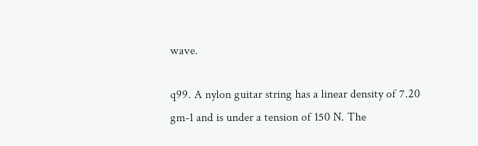wave.

q99. A nylon guitar string has a linear density of 7.20 gm-1 and is under a tension of 150 N. The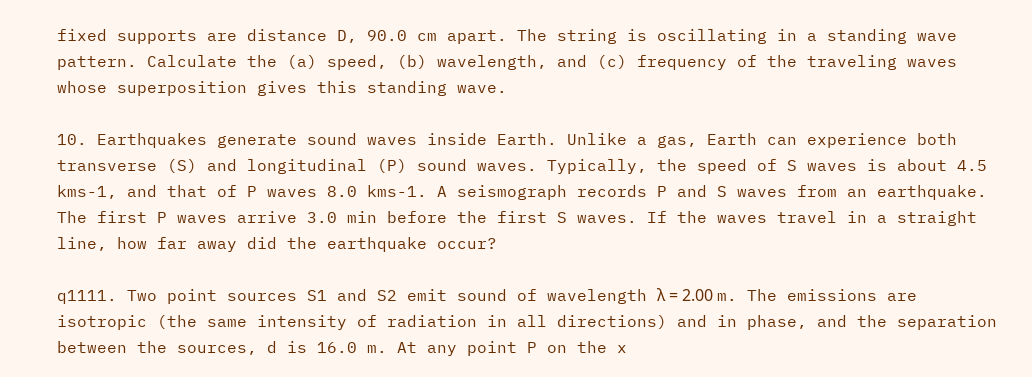fixed supports are distance D, 90.0 cm apart. The string is oscillating in a standing wave pattern. Calculate the (a) speed, (b) wavelength, and (c) frequency of the traveling waves whose superposition gives this standing wave.

10. Earthquakes generate sound waves inside Earth. Unlike a gas, Earth can experience both transverse (S) and longitudinal (P) sound waves. Typically, the speed of S waves is about 4.5 kms-1, and that of P waves 8.0 kms-1. A seismograph records P and S waves from an earthquake. The first P waves arrive 3.0 min before the first S waves. If the waves travel in a straight line, how far away did the earthquake occur?

q1111. Two point sources S1 and S2 emit sound of wavelength λ = 2.00 m. The emissions are isotropic (the same intensity of radiation in all directions) and in phase, and the separation between the sources, d is 16.0 m. At any point P on the x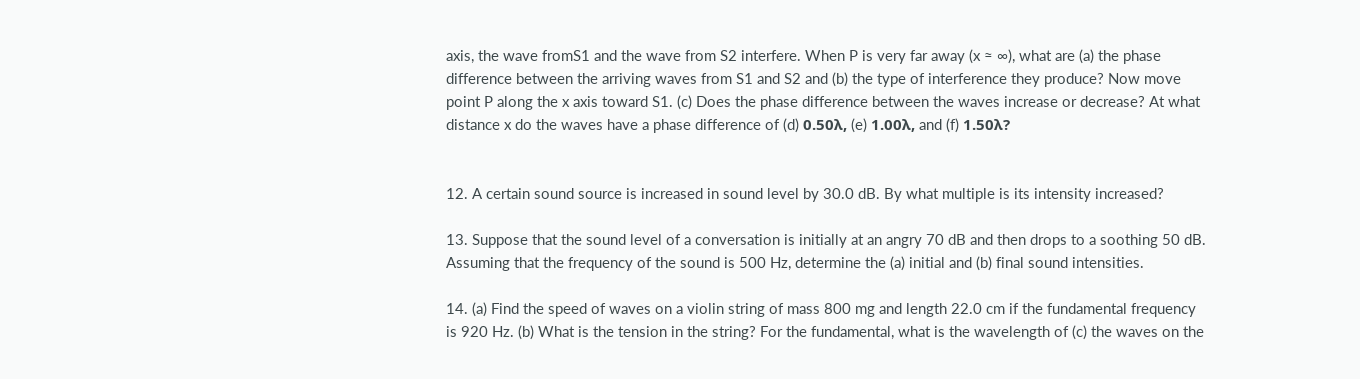axis, the wave fromS1 and the wave from S2 interfere. When P is very far away (x ≈ ∞), what are (a) the phase difference between the arriving waves from S1 and S2 and (b) the type of interference they produce? Now move point P along the x axis toward S1. (c) Does the phase difference between the waves increase or decrease? At what distance x do the waves have a phase difference of (d) 0.50λ, (e) 1.00λ, and (f) 1.50λ?


12. A certain sound source is increased in sound level by 30.0 dB. By what multiple is its intensity increased?

13. Suppose that the sound level of a conversation is initially at an angry 70 dB and then drops to a soothing 50 dB. Assuming that the frequency of the sound is 500 Hz, determine the (a) initial and (b) final sound intensities.

14. (a) Find the speed of waves on a violin string of mass 800 mg and length 22.0 cm if the fundamental frequency is 920 Hz. (b) What is the tension in the string? For the fundamental, what is the wavelength of (c) the waves on the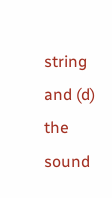string and (d) the sound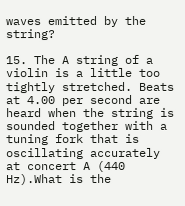waves emitted by the string?

15. The A string of a violin is a little too tightly stretched. Beats at 4.00 per second are heard when the string is sounded together with a tuning fork that is oscillating accurately at concert A (440 Hz).What is the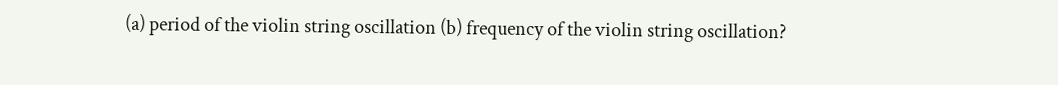(a) period of the violin string oscillation (b) frequency of the violin string oscillation?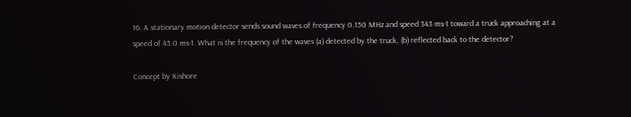16. A stationary motion detector sends sound waves of frequency 0.150 MHz and speed 343 ms-1 toward a truck approaching at a speed of 45.0 ms-1. What is the frequency of the waves (a) detected by the truck, (b) reflected back to the detector?

Concept by Kishore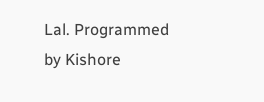Lal. Programmed by Kishore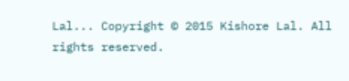Lal... Copyright © 2015 Kishore Lal. All rights reserved.